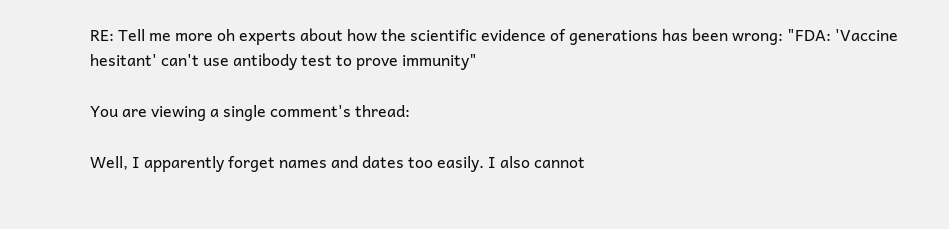RE: Tell me more oh experts about how the scientific evidence of generations has been wrong: "FDA: 'Vaccine hesitant' can't use antibody test to prove immunity"

You are viewing a single comment's thread:

Well, I apparently forget names and dates too easily. I also cannot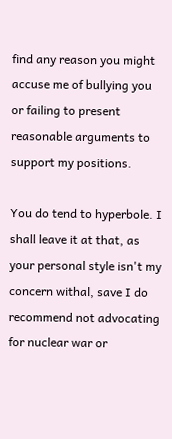find any reason you might accuse me of bullying you or failing to present reasonable arguments to support my positions.

You do tend to hyperbole. I shall leave it at that, as your personal style isn't my concern withal, save I do recommend not advocating for nuclear war or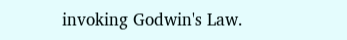invoking Godwin's Law.